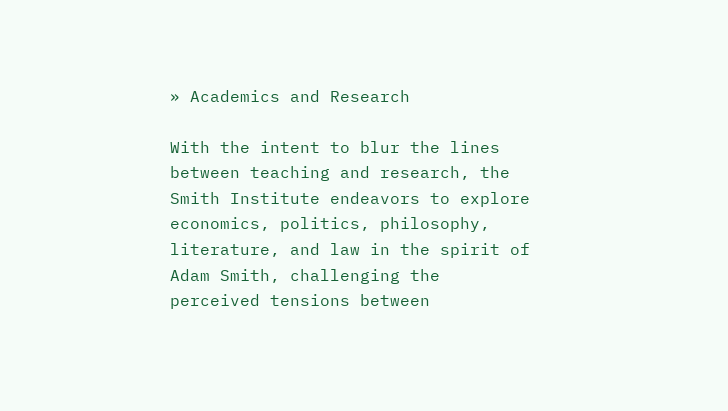» Academics and Research

With the intent to blur the lines between teaching and research, the Smith Institute endeavors to explore economics, politics, philosophy, literature, and law in the spirit of Adam Smith, challenging the perceived tensions between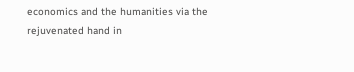economics and the humanities via the rejuvenated hand in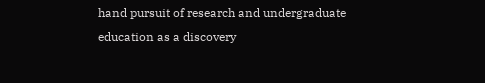hand pursuit of research and undergraduate education as a discovery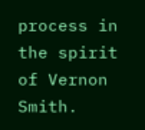process in the spirit of Vernon Smith.